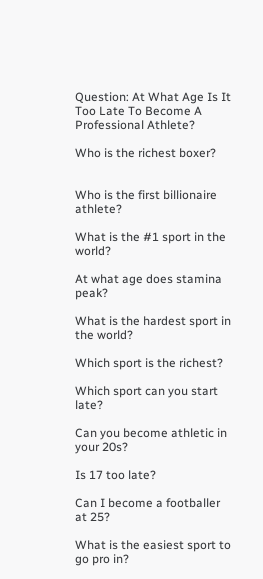Question: At What Age Is It Too Late To Become A Professional Athlete?

Who is the richest boxer?


Who is the first billionaire athlete?

What is the #1 sport in the world?

At what age does stamina peak?

What is the hardest sport in the world?

Which sport is the richest?

Which sport can you start late?

Can you become athletic in your 20s?

Is 17 too late?

Can I become a footballer at 25?

What is the easiest sport to go pro in?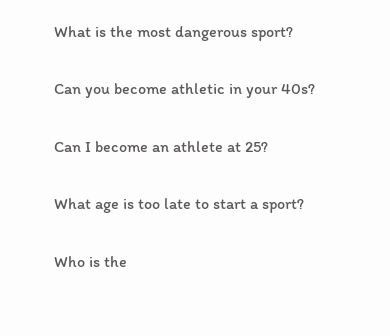What is the most dangerous sport?

Can you become athletic in your 40s?

Can I become an athlete at 25?

What age is too late to start a sport?

Who is the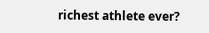richest athlete ever?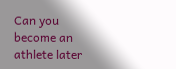Can you become an athlete later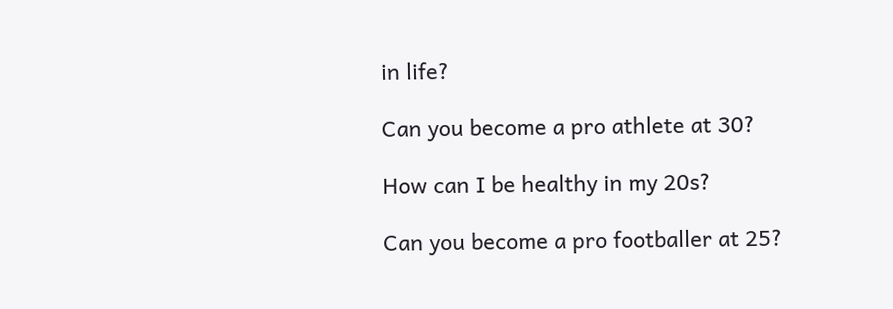in life?

Can you become a pro athlete at 30?

How can I be healthy in my 20s?

Can you become a pro footballer at 25?